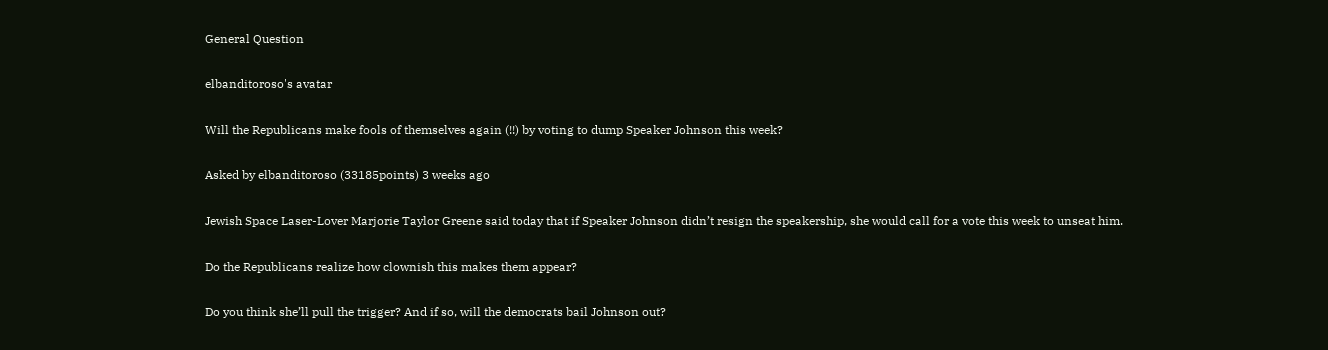General Question

elbanditoroso's avatar

Will the Republicans make fools of themselves again (!!) by voting to dump Speaker Johnson this week?

Asked by elbanditoroso (33185points) 3 weeks ago

Jewish Space Laser-Lover Marjorie Taylor Greene said today that if Speaker Johnson didn’t resign the speakership, she would call for a vote this week to unseat him.

Do the Republicans realize how clownish this makes them appear?

Do you think she’ll pull the trigger? And if so, will the democrats bail Johnson out?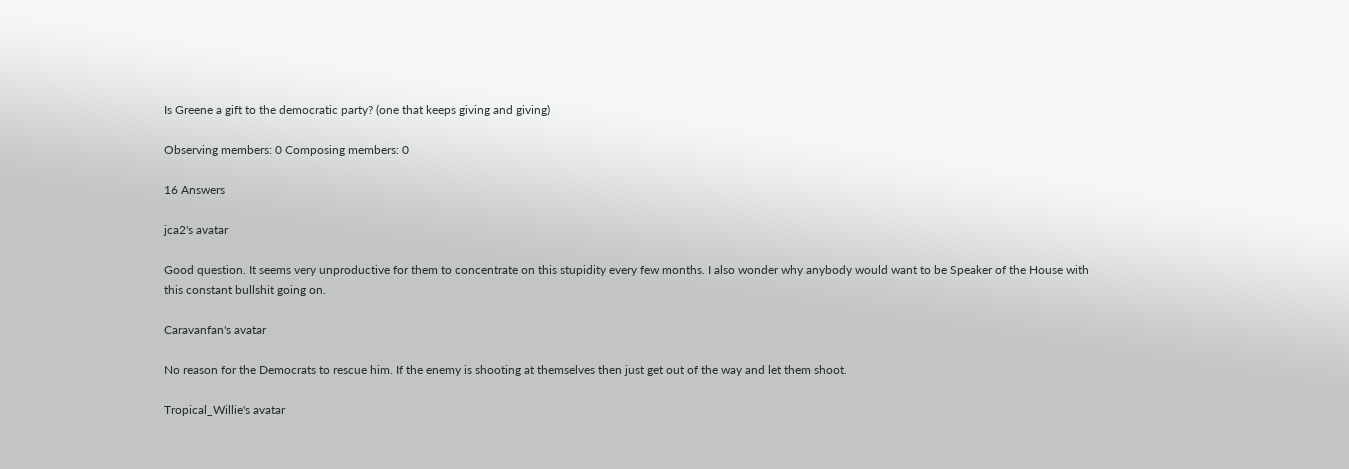Is Greene a gift to the democratic party? (one that keeps giving and giving)

Observing members: 0 Composing members: 0

16 Answers

jca2's avatar

Good question. It seems very unproductive for them to concentrate on this stupidity every few months. I also wonder why anybody would want to be Speaker of the House with this constant bullshit going on.

Caravanfan's avatar

No reason for the Democrats to rescue him. If the enemy is shooting at themselves then just get out of the way and let them shoot.

Tropical_Willie's avatar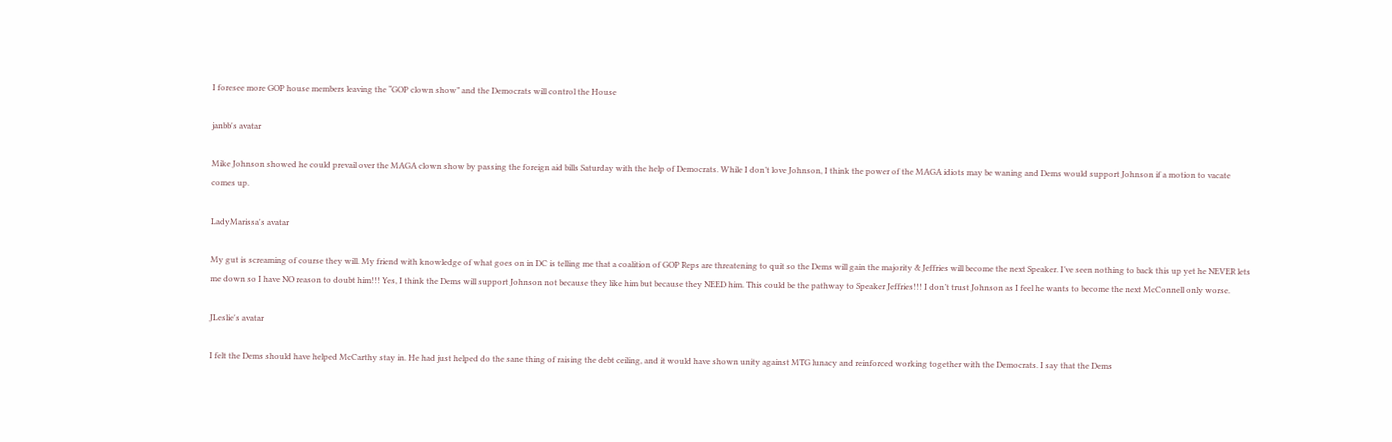I foresee more GOP house members leaving the “GOP clown show” and the Democrats will control the House

janbb's avatar

Mike Johnson showed he could prevail over the MAGA clown show by passing the foreign aid bills Saturday with the help of Democrats. While I don’t love Johnson, I think the power of the MAGA idiots may be waning and Dems would support Johnson if a motion to vacate comes up.

LadyMarissa's avatar

My gut is screaming of course they will. My friend with knowledge of what goes on in DC is telling me that a coalition of GOP Reps are threatening to quit so the Dems will gain the majority & Jeffries will become the next Speaker. I’ve seen nothing to back this up yet he NEVER lets me down so I have NO reason to doubt him!!! Yes, I think the Dems will support Johnson not because they like him but because they NEED him. This could be the pathway to Speaker Jeffries!!! I don’t trust Johnson as I feel he wants to become the next McConnell only worse.

JLeslie's avatar

I felt the Dems should have helped McCarthy stay in. He had just helped do the sane thing of raising the debt ceiling, and it would have shown unity against MTG lunacy and reinforced working together with the Democrats. I say that the Dems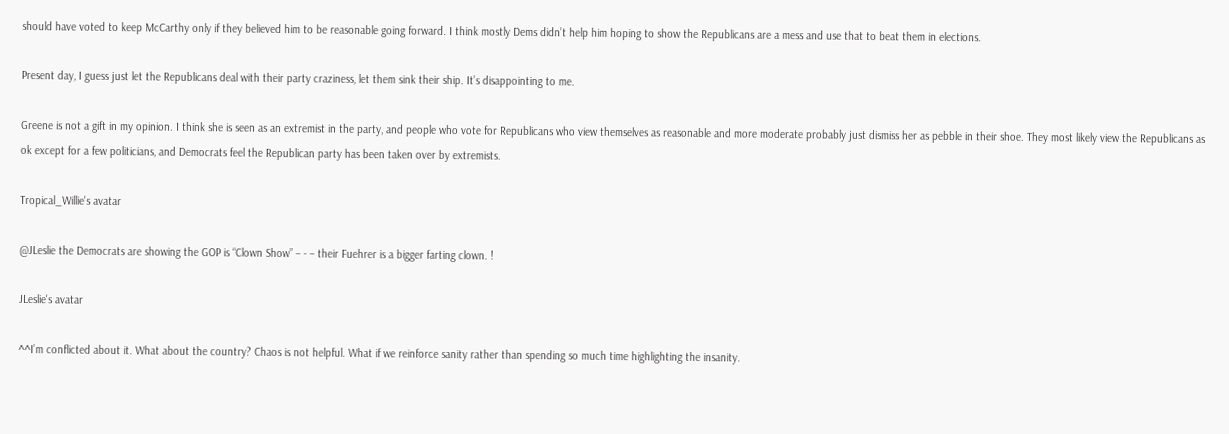should have voted to keep McCarthy only if they believed him to be reasonable going forward. I think mostly Dems didn’t help him hoping to show the Republicans are a mess and use that to beat them in elections.

Present day, I guess just let the Republicans deal with their party craziness, let them sink their ship. It’s disappointing to me.

Greene is not a gift in my opinion. I think she is seen as an extremist in the party, and people who vote for Republicans who view themselves as reasonable and more moderate probably just dismiss her as pebble in their shoe. They most likely view the Republicans as ok except for a few politicians, and Democrats feel the Republican party has been taken over by extremists.

Tropical_Willie's avatar

@JLeslie the Democrats are showing the GOP is “Clown Show” – - – their Fuehrer is a bigger farting clown. !

JLeslie's avatar

^^I’m conflicted about it. What about the country? Chaos is not helpful. What if we reinforce sanity rather than spending so much time highlighting the insanity.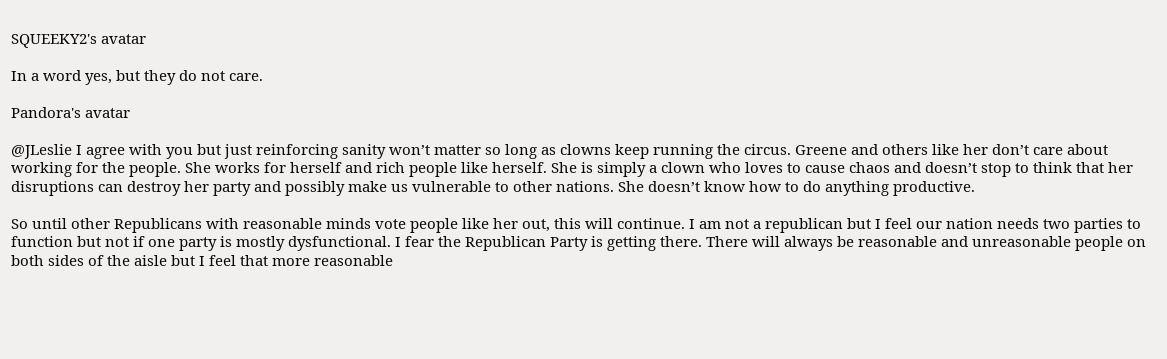SQUEEKY2's avatar

In a word yes, but they do not care.

Pandora's avatar

@JLeslie I agree with you but just reinforcing sanity won’t matter so long as clowns keep running the circus. Greene and others like her don’t care about working for the people. She works for herself and rich people like herself. She is simply a clown who loves to cause chaos and doesn’t stop to think that her disruptions can destroy her party and possibly make us vulnerable to other nations. She doesn’t know how to do anything productive.

So until other Republicans with reasonable minds vote people like her out, this will continue. I am not a republican but I feel our nation needs two parties to function but not if one party is mostly dysfunctional. I fear the Republican Party is getting there. There will always be reasonable and unreasonable people on both sides of the aisle but I feel that more reasonable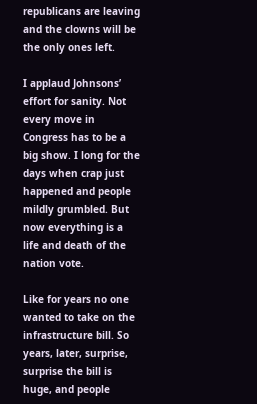republicans are leaving and the clowns will be the only ones left.

I applaud Johnsons’ effort for sanity. Not every move in Congress has to be a big show. I long for the days when crap just happened and people mildly grumbled. But now everything is a life and death of the nation vote.

Like for years no one wanted to take on the infrastructure bill. So years, later, surprise, surprise the bill is huge, and people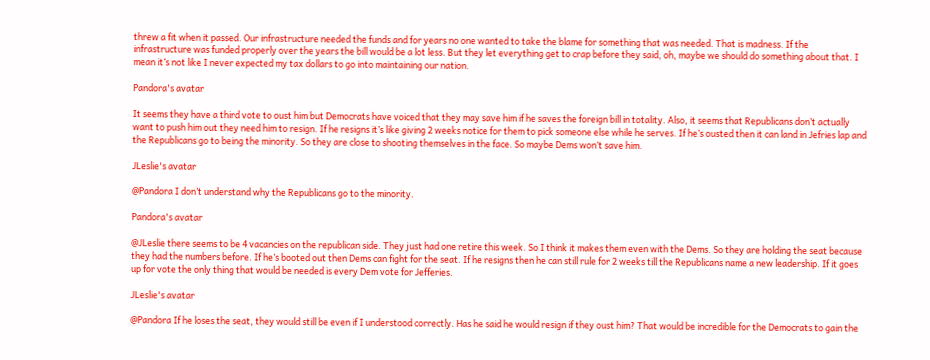threw a fit when it passed. Our infrastructure needed the funds and for years no one wanted to take the blame for something that was needed. That is madness. If the infrastructure was funded properly over the years the bill would be a lot less. But they let everything get to crap before they said, oh, maybe we should do something about that. I mean it’s not like I never expected my tax dollars to go into maintaining our nation.

Pandora's avatar

It seems they have a third vote to oust him but Democrats have voiced that they may save him if he saves the foreign bill in totality. Also, it seems that Republicans don’t actually want to push him out they need him to resign. If he resigns it’s like giving 2 weeks notice for them to pick someone else while he serves. If he’s ousted then it can land in Jefries lap and the Republicans go to being the minority. So they are close to shooting themselves in the face. So maybe Dems won’t save him.

JLeslie's avatar

@Pandora I don’t understand why the Republicans go to the minority.

Pandora's avatar

@JLeslie there seems to be 4 vacancies on the republican side. They just had one retire this week. So I think it makes them even with the Dems. So they are holding the seat because they had the numbers before. If he’s booted out then Dems can fight for the seat. If he resigns then he can still rule for 2 weeks till the Republicans name a new leadership. If it goes up for vote the only thing that would be needed is every Dem vote for Jefferies.

JLeslie's avatar

@Pandora If he loses the seat, they would still be even if I understood correctly. Has he said he would resign if they oust him? That would be incredible for the Democrats to gain the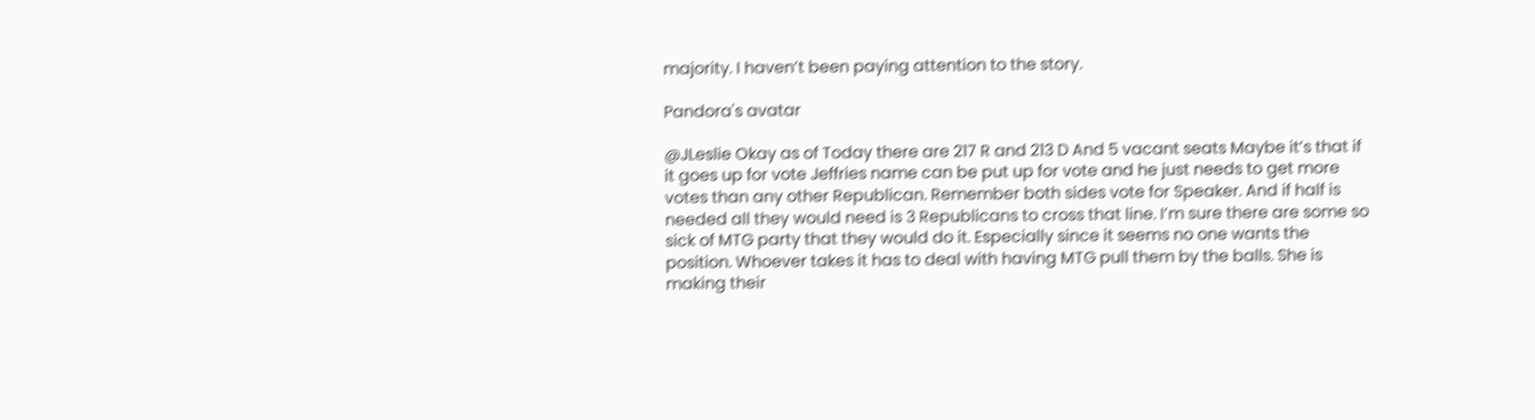majority. I haven’t been paying attention to the story.

Pandora's avatar

@JLeslie Okay as of Today there are 217 R and 213 D And 5 vacant seats Maybe it’s that if it goes up for vote Jeffries name can be put up for vote and he just needs to get more votes than any other Republican. Remember both sides vote for Speaker. And if half is needed all they would need is 3 Republicans to cross that line. I’m sure there are some so sick of MTG party that they would do it. Especially since it seems no one wants the position. Whoever takes it has to deal with having MTG pull them by the balls. She is making their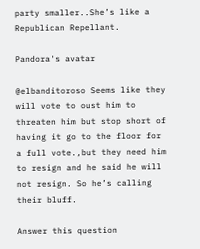party smaller..She’s like a Republican Repellant.

Pandora's avatar

@elbanditoroso Seems like they will vote to oust him to threaten him but stop short of having it go to the floor for a full vote.,but they need him to resign and he said he will not resign. So he’s calling their bluff.

Answer this question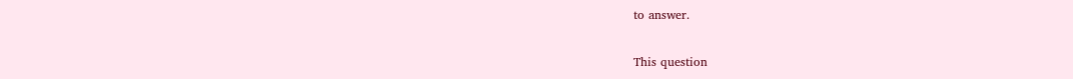to answer.

This question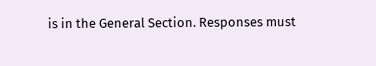is in the General Section. Responses must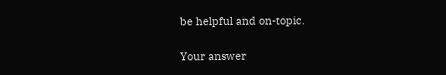be helpful and on-topic.

Your answer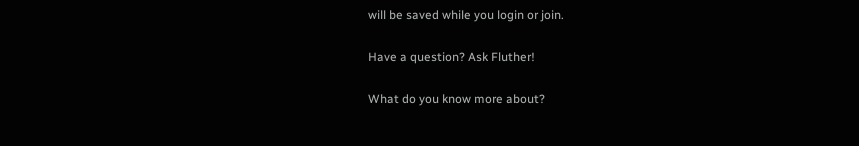will be saved while you login or join.

Have a question? Ask Fluther!

What do you know more about?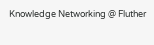Knowledge Networking @ Fluther